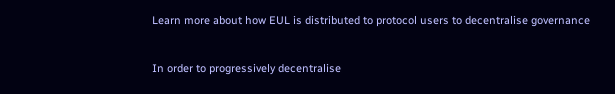Learn more about how EUL is distributed to protocol users to decentralise governance


In order to progressively decentralise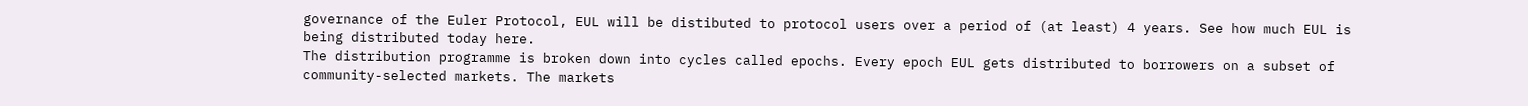governance of the Euler Protocol, EUL will be distibuted to protocol users over a period of (at least) 4 years. See how much EUL is being distributed today here.
The distribution programme is broken down into cycles called epochs. Every epoch EUL gets distributed to borrowers on a subset of community-selected markets. The markets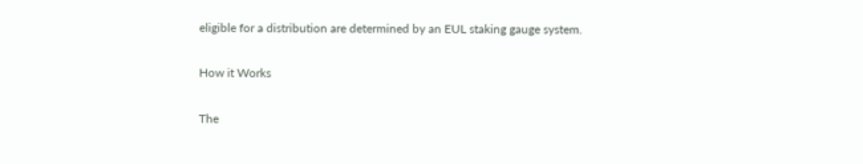eligible for a distribution are determined by an EUL staking gauge system.

How it Works

The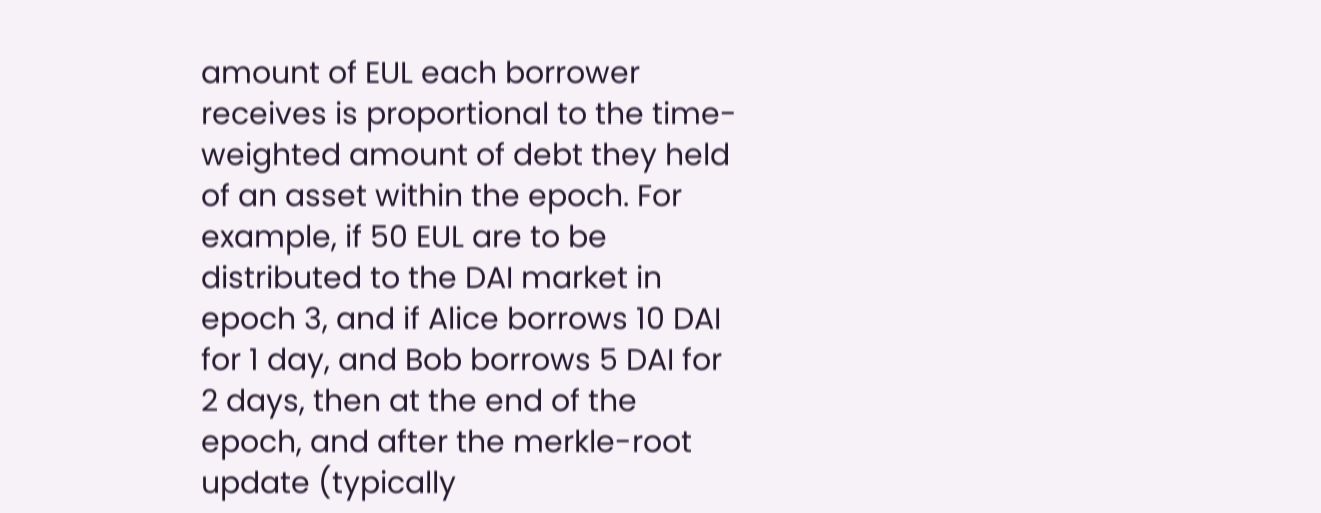amount of EUL each borrower receives is proportional to the time-weighted amount of debt they held of an asset within the epoch. For example, if 50 EUL are to be distributed to the DAI market in epoch 3, and if Alice borrows 10 DAI for 1 day, and Bob borrows 5 DAI for 2 days, then at the end of the epoch, and after the merkle-root update (typically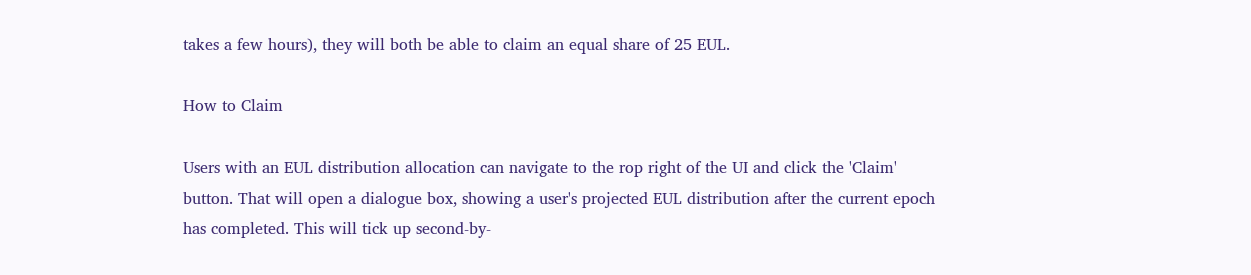takes a few hours), they will both be able to claim an equal share of 25 EUL.

How to Claim

Users with an EUL distribution allocation can navigate to the rop right of the UI and click the 'Claim' button. That will open a dialogue box, showing a user's projected EUL distribution after the current epoch has completed. This will tick up second-by-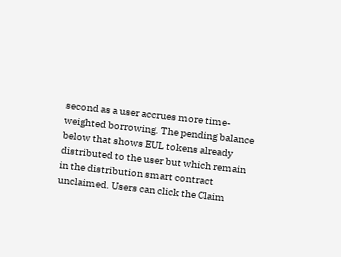second as a user accrues more time-weighted borrowing. The pending balance below that shows EUL tokens already distributed to the user but which remain in the distribution smart contract unclaimed. Users can click the Claim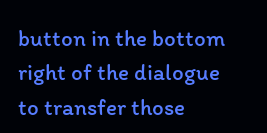button in the bottom right of the dialogue to transfer those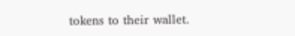tokens to their wallet.